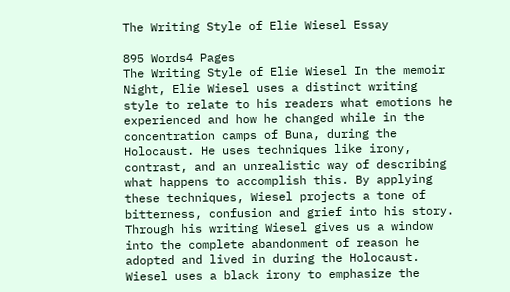The Writing Style of Elie Wiesel Essay

895 Words4 Pages
The Writing Style of Elie Wiesel In the memoir Night, Elie Wiesel uses a distinct writing style to relate to his readers what emotions he experienced and how he changed while in the concentration camps of Buna, during the Holocaust. He uses techniques like irony, contrast, and an unrealistic way of describing what happens to accomplish this. By applying these techniques, Wiesel projects a tone of bitterness, confusion and grief into his story. Through his writing Wiesel gives us a window into the complete abandonment of reason he adopted and lived in during the Holocaust. Wiesel uses a black irony to emphasize the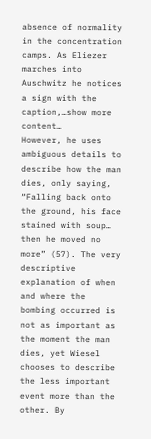absence of normality in the concentration camps. As Eliezer marches into Auschwitz he notices a sign with the caption,…show more content…
However, he uses ambiguous details to describe how the man dies, only saying, “Falling back onto the ground, his face stained with soup… then he moved no more” (57). The very descriptive explanation of when and where the bombing occurred is not as important as the moment the man dies, yet Wiesel chooses to describe the less important event more than the other. By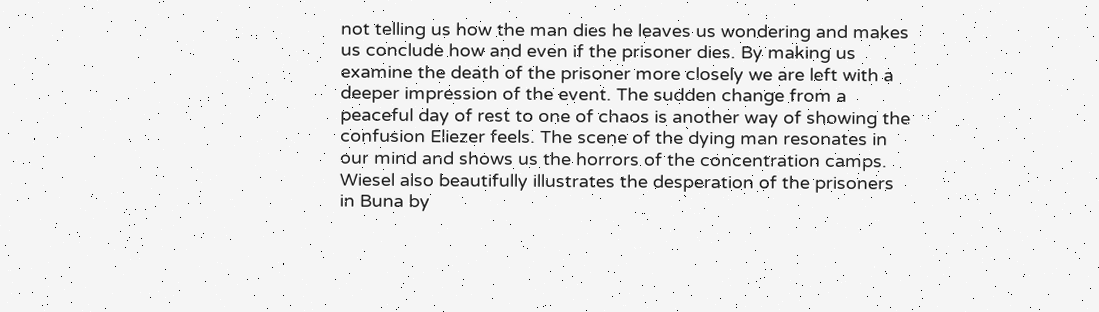not telling us how the man dies he leaves us wondering and makes us conclude how and even if the prisoner dies. By making us examine the death of the prisoner more closely we are left with a deeper impression of the event. The sudden change from a peaceful day of rest to one of chaos is another way of showing the confusion Eliezer feels. The scene of the dying man resonates in our mind and shows us the horrors of the concentration camps. Wiesel also beautifully illustrates the desperation of the prisoners in Buna by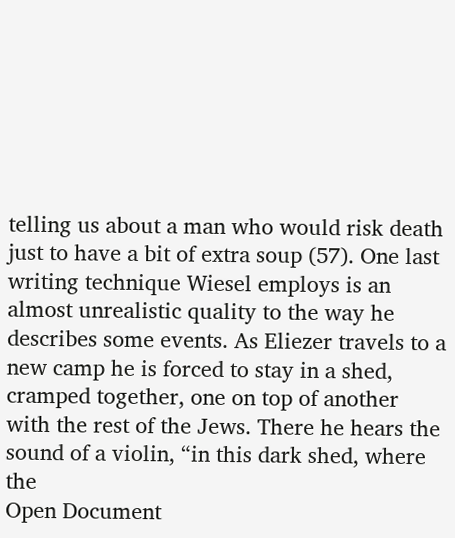telling us about a man who would risk death just to have a bit of extra soup (57). One last writing technique Wiesel employs is an almost unrealistic quality to the way he describes some events. As Eliezer travels to a new camp he is forced to stay in a shed, cramped together, one on top of another with the rest of the Jews. There he hears the sound of a violin, “in this dark shed, where the
Open Document